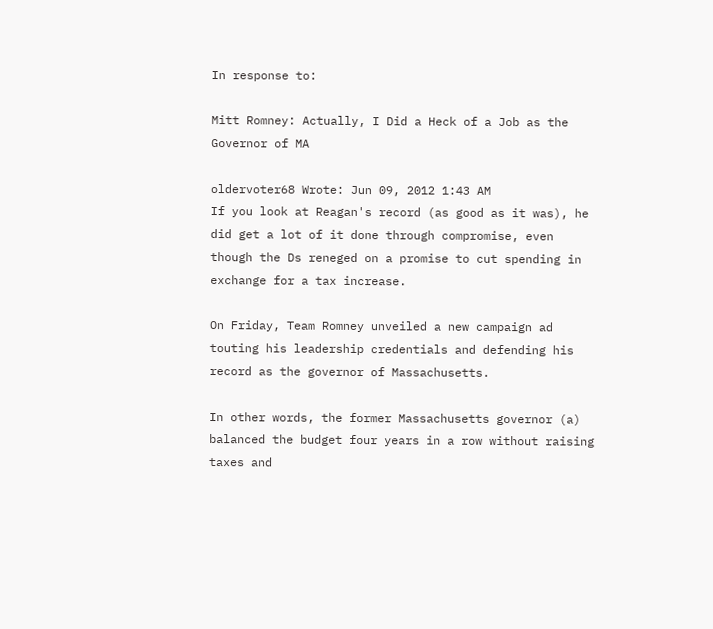In response to:

Mitt Romney: Actually, I Did a Heck of a Job as the Governor of MA

oldervoter68 Wrote: Jun 09, 2012 1:43 AM
If you look at Reagan's record (as good as it was), he did get a lot of it done through compromise, even though the Ds reneged on a promise to cut spending in exchange for a tax increase.

On Friday, Team Romney unveiled a new campaign ad touting his leadership credentials and defending his record as the governor of Massachusetts.

In other words, the former Massachusetts governor (a) balanced the budget four years in a row without raising taxes and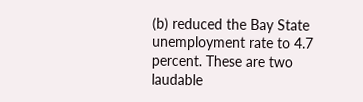(b) reduced the Bay State unemployment rate to 4.7 percent. These are two laudable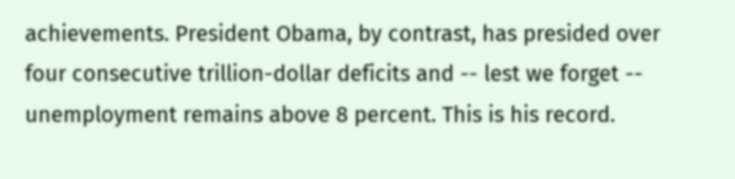achievements. President Obama, by contrast, has presided over four consecutive trillion-dollar deficits and -- lest we forget -- unemployment remains above 8 percent. This is his record.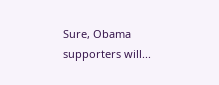Sure, Obama supporters will...